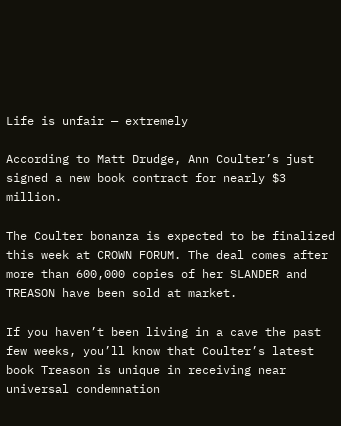Life is unfair — extremely

According to Matt Drudge, Ann Coulter’s just signed a new book contract for nearly $3 million.

The Coulter bonanza is expected to be finalized this week at CROWN FORUM. The deal comes after more than 600,000 copies of her SLANDER and TREASON have been sold at market.

If you haven’t been living in a cave the past few weeks, you’ll know that Coulter’s latest book Treason is unique in receiving near universal condemnation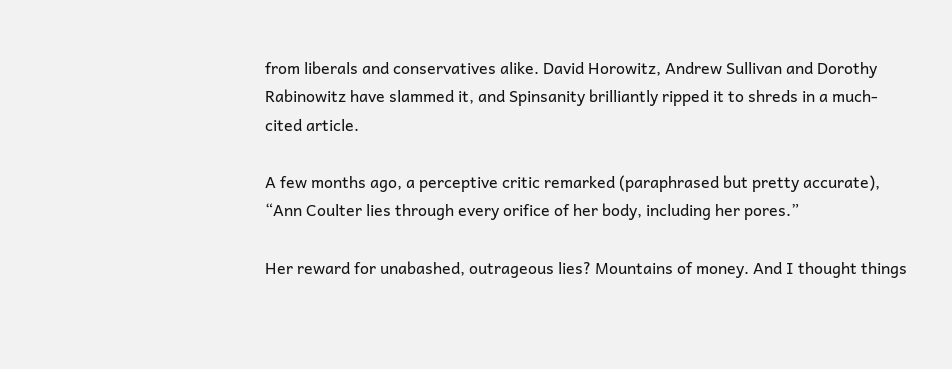from liberals and conservatives alike. David Horowitz, Andrew Sullivan and Dorothy Rabinowitz have slammed it, and Spinsanity brilliantly ripped it to shreds in a much-cited article.

A few months ago, a perceptive critic remarked (paraphrased but pretty accurate), “Ann Coulter lies through every orifice of her body, including her pores.”

Her reward for unabashed, outrageous lies? Mountains of money. And I thought things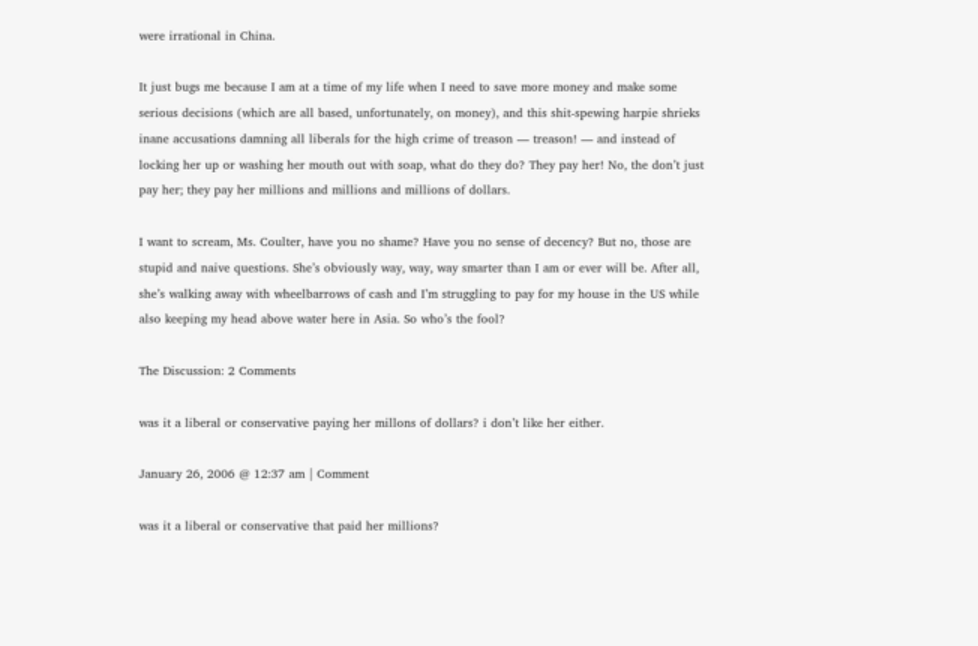were irrational in China.

It just bugs me because I am at a time of my life when I need to save more money and make some serious decisions (which are all based, unfortunately, on money), and this shit-spewing harpie shrieks inane accusations damning all liberals for the high crime of treason — treason! — and instead of locking her up or washing her mouth out with soap, what do they do? They pay her! No, the don’t just pay her; they pay her millions and millions and millions of dollars.

I want to scream, Ms. Coulter, have you no shame? Have you no sense of decency? But no, those are stupid and naive questions. She’s obviously way, way, way smarter than I am or ever will be. After all, she’s walking away with wheelbarrows of cash and I’m struggling to pay for my house in the US while also keeping my head above water here in Asia. So who’s the fool?

The Discussion: 2 Comments

was it a liberal or conservative paying her millons of dollars? i don’t like her either.

January 26, 2006 @ 12:37 am | Comment

was it a liberal or conservative that paid her millions?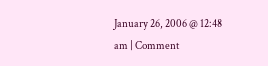January 26, 2006 @ 12:48 am | Comment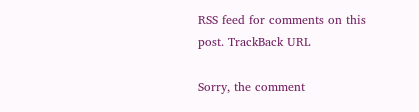RSS feed for comments on this post. TrackBack URL

Sorry, the comment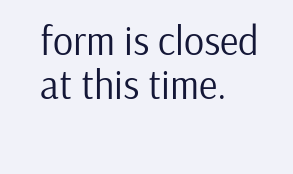form is closed at this time.